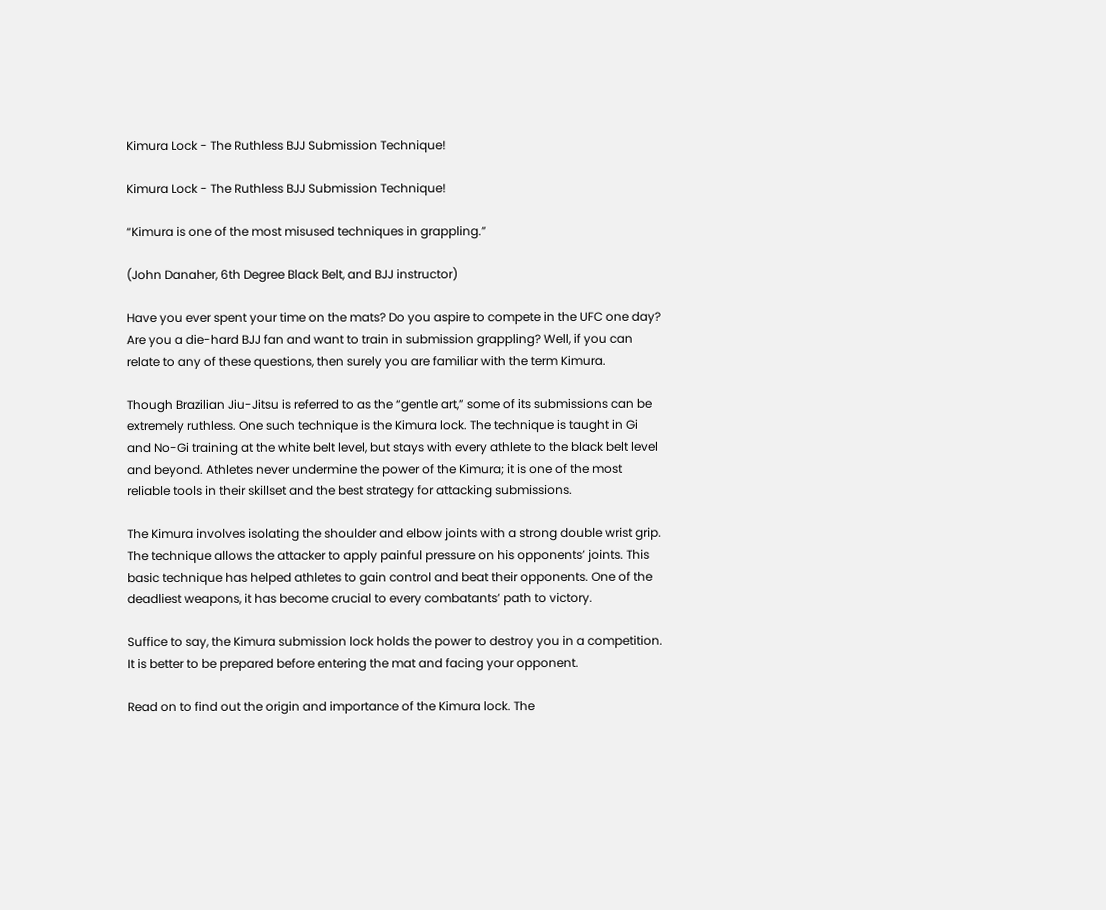Kimura Lock - The Ruthless BJJ Submission Technique!

Kimura Lock - The Ruthless BJJ Submission Technique!

“Kimura is one of the most misused techniques in grappling.”

(John Danaher, 6th Degree Black Belt, and BJJ instructor)

Have you ever spent your time on the mats? Do you aspire to compete in the UFC one day? Are you a die-hard BJJ fan and want to train in submission grappling? Well, if you can relate to any of these questions, then surely you are familiar with the term Kimura.

Though Brazilian Jiu-Jitsu is referred to as the “gentle art,” some of its submissions can be extremely ruthless. One such technique is the Kimura lock. The technique is taught in Gi and No-Gi training at the white belt level, but stays with every athlete to the black belt level and beyond. Athletes never undermine the power of the Kimura; it is one of the most reliable tools in their skillset and the best strategy for attacking submissions.

The Kimura involves isolating the shoulder and elbow joints with a strong double wrist grip. The technique allows the attacker to apply painful pressure on his opponents’ joints. This basic technique has helped athletes to gain control and beat their opponents. One of the deadliest weapons, it has become crucial to every combatants’ path to victory.

Suffice to say, the Kimura submission lock holds the power to destroy you in a competition. It is better to be prepared before entering the mat and facing your opponent.

Read on to find out the origin and importance of the Kimura lock. The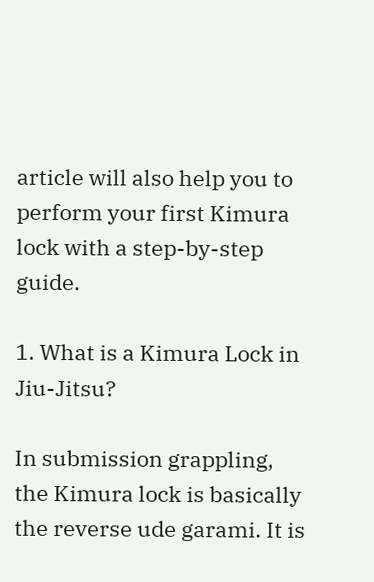article will also help you to perform your first Kimura lock with a step-by-step guide.

1. What is a Kimura Lock in Jiu-Jitsu?

In submission grappling, the Kimura lock is basically the reverse ude garami. It is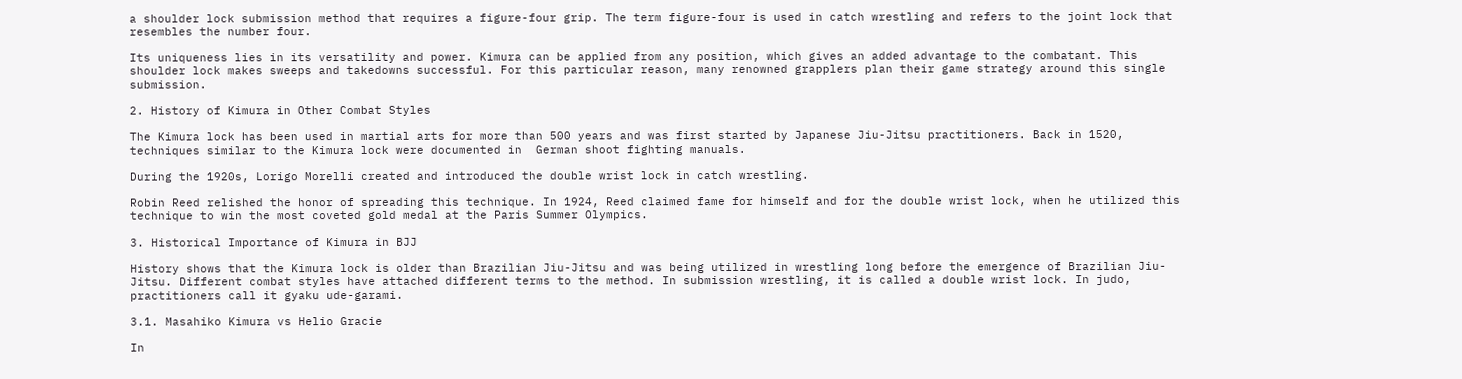a shoulder lock submission method that requires a figure-four grip. The term figure-four is used in catch wrestling and refers to the joint lock that resembles the number four.

Its uniqueness lies in its versatility and power. Kimura can be applied from any position, which gives an added advantage to the combatant. This shoulder lock makes sweeps and takedowns successful. For this particular reason, many renowned grapplers plan their game strategy around this single submission.

2. History of Kimura in Other Combat Styles

The Kimura lock has been used in martial arts for more than 500 years and was first started by Japanese Jiu-Jitsu practitioners. Back in 1520, techniques similar to the Kimura lock were documented in  German shoot fighting manuals.

During the 1920s, Lorigo Morelli created and introduced the double wrist lock in catch wrestling.

Robin Reed relished the honor of spreading this technique. In 1924, Reed claimed fame for himself and for the double wrist lock, when he utilized this technique to win the most coveted gold medal at the Paris Summer Olympics.

3. Historical Importance of Kimura in BJJ

History shows that the Kimura lock is older than Brazilian Jiu-Jitsu and was being utilized in wrestling long before the emergence of Brazilian Jiu-Jitsu. Different combat styles have attached different terms to the method. In submission wrestling, it is called a double wrist lock. In judo, practitioners call it gyaku ude-garami.

3.1. Masahiko Kimura vs Helio Gracie

In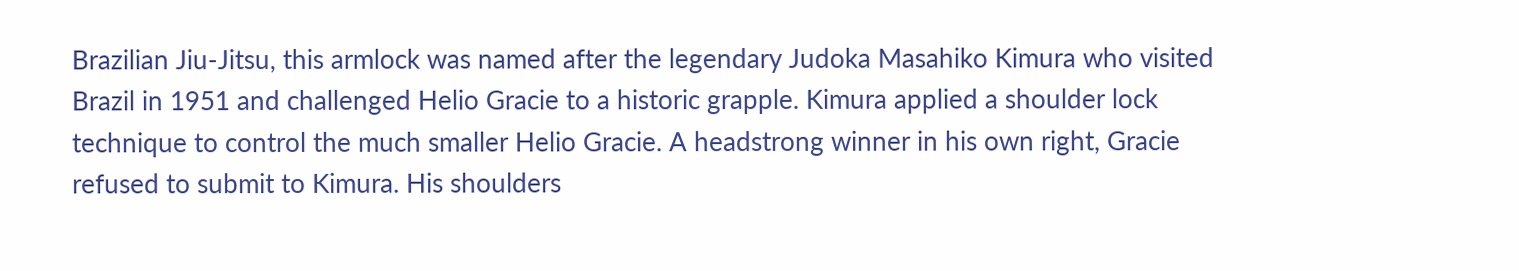Brazilian Jiu-Jitsu, this armlock was named after the legendary Judoka Masahiko Kimura who visited Brazil in 1951 and challenged Helio Gracie to a historic grapple. Kimura applied a shoulder lock technique to control the much smaller Helio Gracie. A headstrong winner in his own right, Gracie refused to submit to Kimura. His shoulders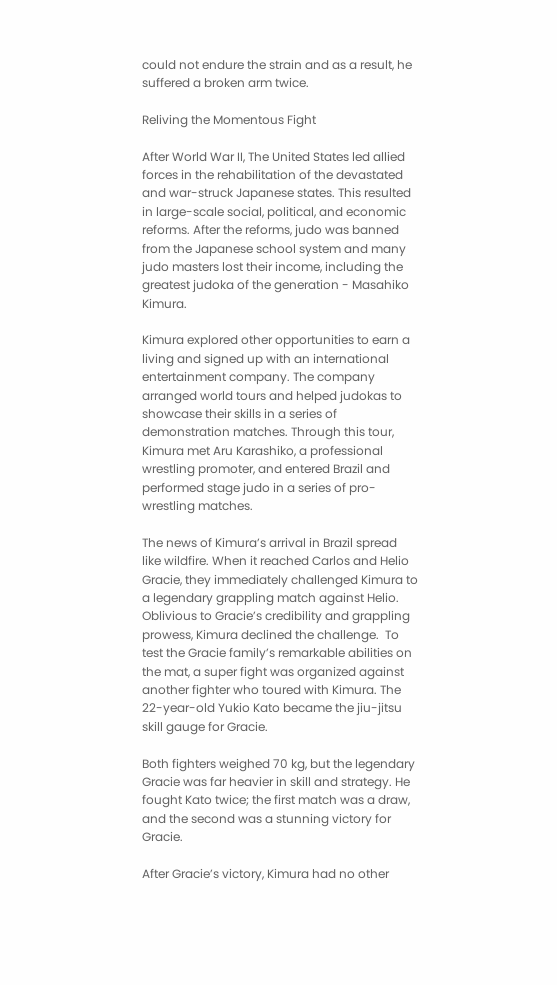could not endure the strain and as a result, he suffered a broken arm twice.

Reliving the Momentous Fight

After World War II, The United States led allied forces in the rehabilitation of the devastated and war-struck Japanese states. This resulted in large-scale social, political, and economic reforms. After the reforms, judo was banned from the Japanese school system and many judo masters lost their income, including the greatest judoka of the generation - Masahiko Kimura.

Kimura explored other opportunities to earn a living and signed up with an international entertainment company. The company arranged world tours and helped judokas to showcase their skills in a series of demonstration matches. Through this tour, Kimura met Aru Karashiko, a professional wrestling promoter, and entered Brazil and performed stage judo in a series of pro-wrestling matches.

The news of Kimura’s arrival in Brazil spread like wildfire. When it reached Carlos and Helio Gracie, they immediately challenged Kimura to a legendary grappling match against Helio. Oblivious to Gracie’s credibility and grappling prowess, Kimura declined the challenge.  To test the Gracie family’s remarkable abilities on the mat, a super fight was organized against another fighter who toured with Kimura. The 22-year-old Yukio Kato became the jiu-jitsu skill gauge for Gracie.

Both fighters weighed 70 kg, but the legendary Gracie was far heavier in skill and strategy. He fought Kato twice; the first match was a draw, and the second was a stunning victory for Gracie.

After Gracie’s victory, Kimura had no other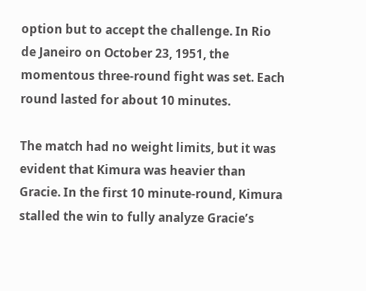option but to accept the challenge. In Rio de Janeiro on October 23, 1951, the momentous three-round fight was set. Each round lasted for about 10 minutes.

The match had no weight limits, but it was evident that Kimura was heavier than Gracie. In the first 10 minute-round, Kimura stalled the win to fully analyze Gracie’s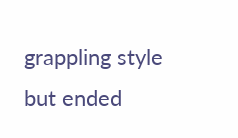grappling style but ended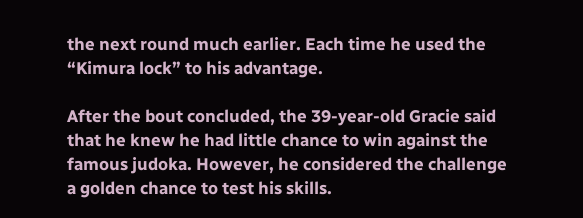the next round much earlier. Each time he used the “Kimura lock” to his advantage.

After the bout concluded, the 39-year-old Gracie said that he knew he had little chance to win against the famous judoka. However, he considered the challenge a golden chance to test his skills.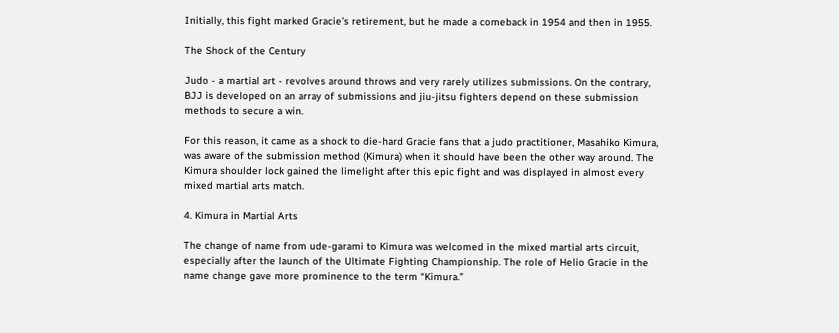Initially, this fight marked Gracie’s retirement, but he made a comeback in 1954 and then in 1955.

The Shock of the Century

Judo - a martial art - revolves around throws and very rarely utilizes submissions. On the contrary, BJJ is developed on an array of submissions and jiu-jitsu fighters depend on these submission methods to secure a win.

For this reason, it came as a shock to die-hard Gracie fans that a judo practitioner, Masahiko Kimura, was aware of the submission method (Kimura) when it should have been the other way around. The Kimura shoulder lock gained the limelight after this epic fight and was displayed in almost every mixed martial arts match.

4. Kimura in Martial Arts

The change of name from ude-garami to Kimura was welcomed in the mixed martial arts circuit, especially after the launch of the Ultimate Fighting Championship. The role of Helio Gracie in the name change gave more prominence to the term “Kimura.”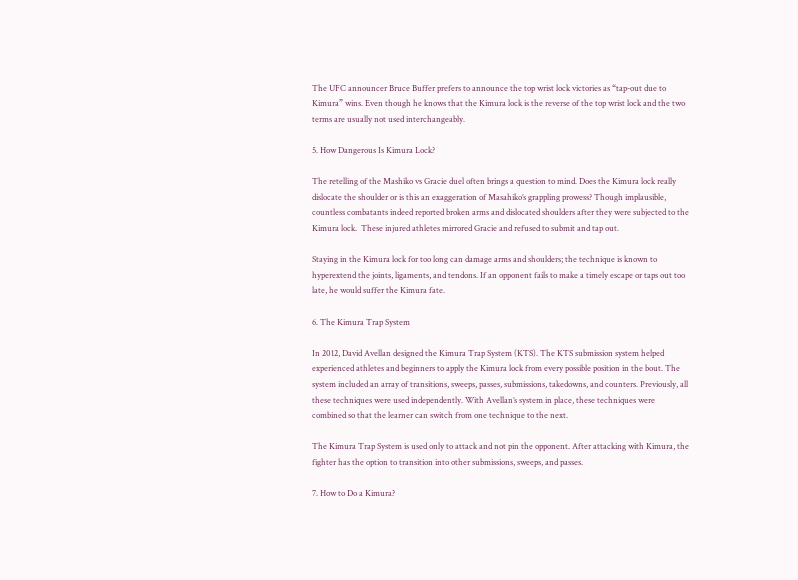The UFC announcer Bruce Buffer prefers to announce the top wrist lock victories as “tap-out due to Kimura” wins. Even though he knows that the Kimura lock is the reverse of the top wrist lock and the two terms are usually not used interchangeably.

5. How Dangerous Is Kimura Lock?

The retelling of the Mashiko vs Gracie duel often brings a question to mind. Does the Kimura lock really dislocate the shoulder or is this an exaggeration of Masahiko’s grappling prowess? Though implausible,  countless combatants indeed reported broken arms and dislocated shoulders after they were subjected to the Kimura lock.  These injured athletes mirrored Gracie and refused to submit and tap out.

Staying in the Kimura lock for too long can damage arms and shoulders; the technique is known to hyperextend the joints, ligaments, and tendons. If an opponent fails to make a timely escape or taps out too late, he would suffer the Kimura fate.

6. The Kimura Trap System

In 2012, David Avellan designed the Kimura Trap System (KTS). The KTS submission system helped experienced athletes and beginners to apply the Kimura lock from every possible position in the bout. The system included an array of transitions, sweeps, passes, submissions, takedowns, and counters. Previously, all these techniques were used independently. With Avellan’s system in place, these techniques were combined so that the learner can switch from one technique to the next.

The Kimura Trap System is used only to attack and not pin the opponent. After attacking with Kimura, the fighter has the option to transition into other submissions, sweeps, and passes.

7. How to Do a Kimura?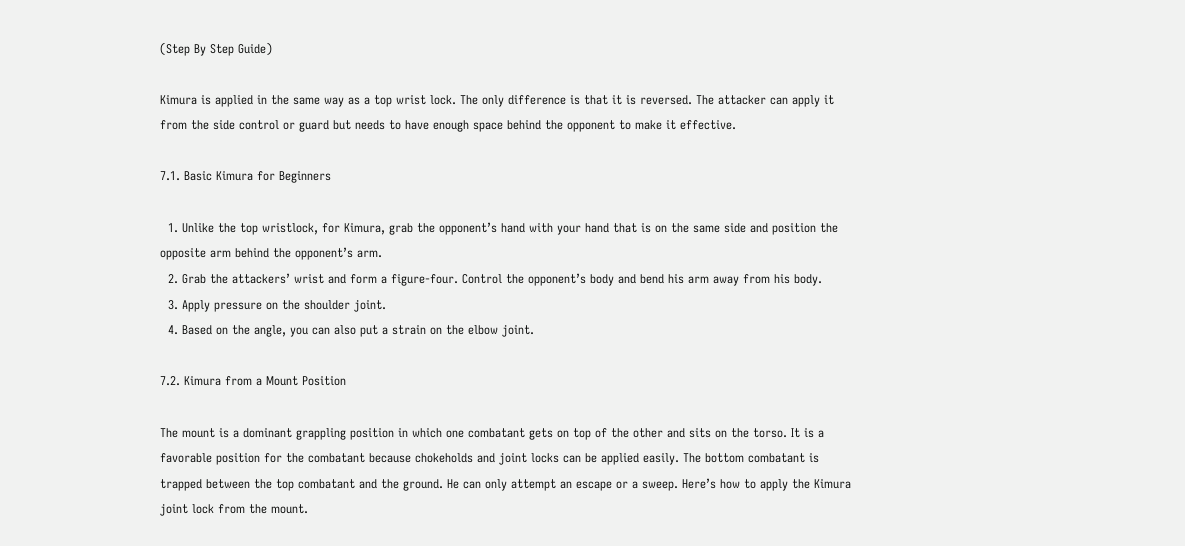(Step By Step Guide)

Kimura is applied in the same way as a top wrist lock. The only difference is that it is reversed. The attacker can apply it from the side control or guard but needs to have enough space behind the opponent to make it effective.

7.1. Basic Kimura for Beginners

  1. Unlike the top wristlock, for Kimura, grab the opponent’s hand with your hand that is on the same side and position the opposite arm behind the opponent’s arm.
  2. Grab the attackers’ wrist and form a figure-four. Control the opponent’s body and bend his arm away from his body.
  3. Apply pressure on the shoulder joint.
  4. Based on the angle, you can also put a strain on the elbow joint.

7.2. Kimura from a Mount Position

The mount is a dominant grappling position in which one combatant gets on top of the other and sits on the torso. It is a favorable position for the combatant because chokeholds and joint locks can be applied easily. The bottom combatant is trapped between the top combatant and the ground. He can only attempt an escape or a sweep. Here’s how to apply the Kimura joint lock from the mount.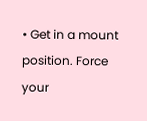• Get in a mount position. Force your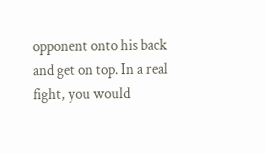opponent onto his back and get on top. In a real fight, you would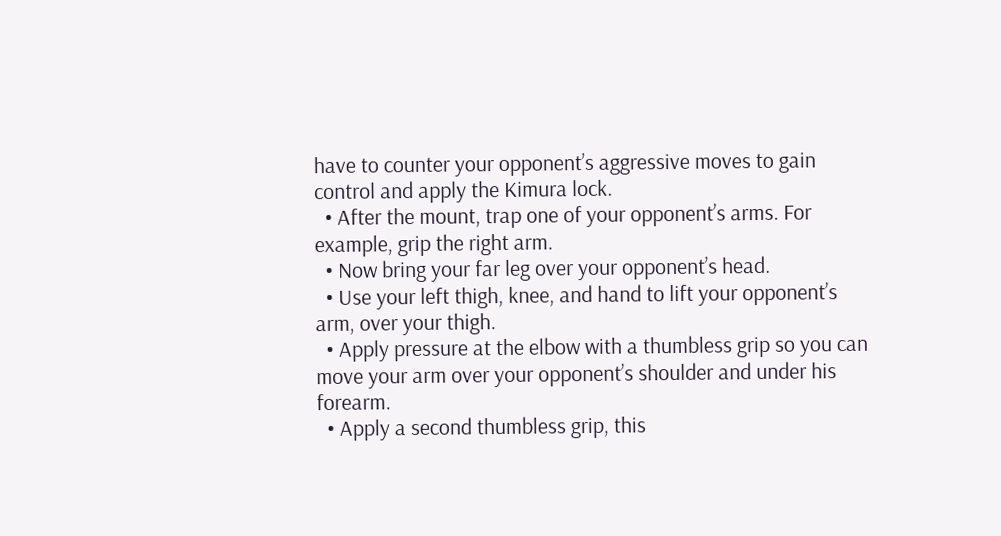have to counter your opponent’s aggressive moves to gain control and apply the Kimura lock.
  • After the mount, trap one of your opponent’s arms. For example, grip the right arm.
  • Now bring your far leg over your opponent’s head.
  • Use your left thigh, knee, and hand to lift your opponent’s arm, over your thigh.
  • Apply pressure at the elbow with a thumbless grip so you can move your arm over your opponent’s shoulder and under his forearm.
  • Apply a second thumbless grip, this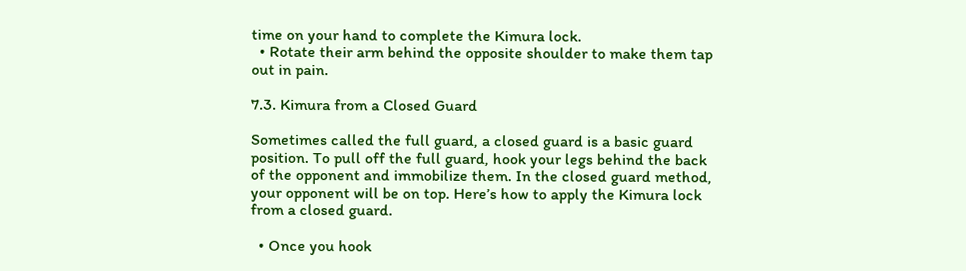time on your hand to complete the Kimura lock.
  • Rotate their arm behind the opposite shoulder to make them tap out in pain.

7.3. Kimura from a Closed Guard

Sometimes called the full guard, a closed guard is a basic guard position. To pull off the full guard, hook your legs behind the back of the opponent and immobilize them. In the closed guard method, your opponent will be on top. Here’s how to apply the Kimura lock from a closed guard.

  • Once you hook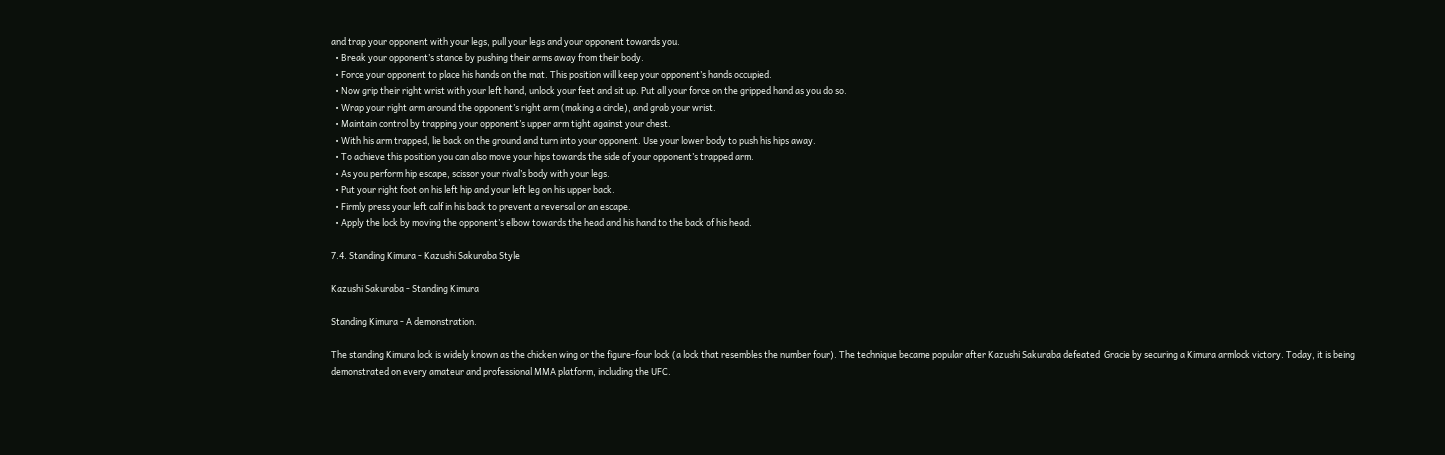and trap your opponent with your legs, pull your legs and your opponent towards you.
  • Break your opponent’s stance by pushing their arms away from their body.
  • Force your opponent to place his hands on the mat. This position will keep your opponent’s hands occupied.
  • Now grip their right wrist with your left hand, unlock your feet and sit up. Put all your force on the gripped hand as you do so.
  • Wrap your right arm around the opponent’s right arm (making a circle), and grab your wrist.
  • Maintain control by trapping your opponent’s upper arm tight against your chest.
  • With his arm trapped, lie back on the ground and turn into your opponent. Use your lower body to push his hips away.
  • To achieve this position you can also move your hips towards the side of your opponent’s trapped arm.
  • As you perform hip escape, scissor your rival’s body with your legs.
  • Put your right foot on his left hip and your left leg on his upper back.
  • Firmly press your left calf in his back to prevent a reversal or an escape.
  • Apply the lock by moving the opponent’s elbow towards the head and his hand to the back of his head.

7.4. Standing Kimura - Kazushi Sakuraba Style

Kazushi Sakuraba - Standing Kimura

Standing Kimura - A demonstration.

The standing Kimura lock is widely known as the chicken wing or the figure-four lock (a lock that resembles the number four). The technique became popular after Kazushi Sakuraba defeated  Gracie by securing a Kimura armlock victory. Today, it is being demonstrated on every amateur and professional MMA platform, including the UFC.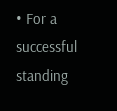• For a successful standing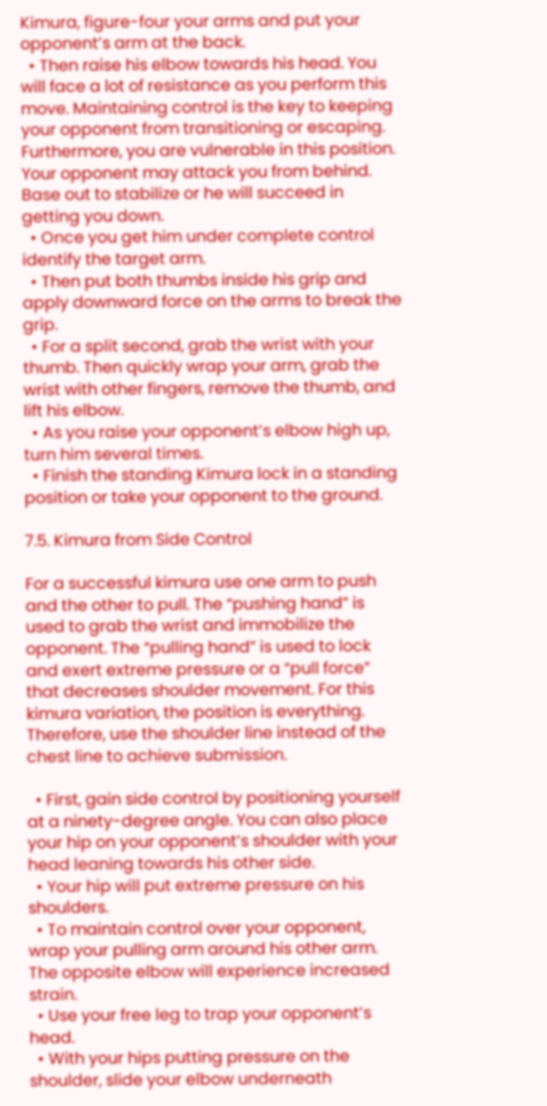Kimura, figure-four your arms and put your opponent’s arm at the back.
  • Then raise his elbow towards his head. You will face a lot of resistance as you perform this move. Maintaining control is the key to keeping your opponent from transitioning or escaping. Furthermore, you are vulnerable in this position. Your opponent may attack you from behind. Base out to stabilize or he will succeed in getting you down.
  • Once you get him under complete control identify the target arm.
  • Then put both thumbs inside his grip and apply downward force on the arms to break the grip.
  • For a split second, grab the wrist with your thumb. Then quickly wrap your arm, grab the wrist with other fingers, remove the thumb, and lift his elbow.
  • As you raise your opponent’s elbow high up, turn him several times.
  • Finish the standing Kimura lock in a standing position or take your opponent to the ground.

7.5. Kimura from Side Control

For a successful kimura use one arm to push and the other to pull. The “pushing hand” is used to grab the wrist and immobilize the opponent. The “pulling hand” is used to lock and exert extreme pressure or a “pull force” that decreases shoulder movement. For this kimura variation, the position is everything. Therefore, use the shoulder line instead of the chest line to achieve submission.

  • First, gain side control by positioning yourself at a ninety-degree angle. You can also place your hip on your opponent’s shoulder with your head leaning towards his other side.
  • Your hip will put extreme pressure on his shoulders.
  • To maintain control over your opponent, wrap your pulling arm around his other arm. The opposite elbow will experience increased strain.
  • Use your free leg to trap your opponent’s head.
  • With your hips putting pressure on the shoulder, slide your elbow underneath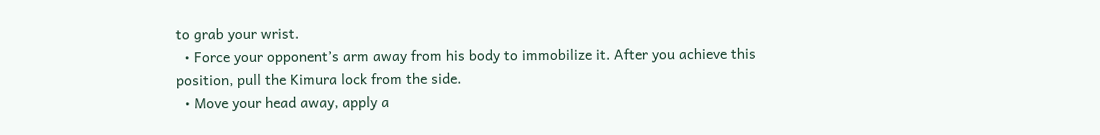to grab your wrist.
  • Force your opponent’s arm away from his body to immobilize it. After you achieve this position, pull the Kimura lock from the side.
  • Move your head away, apply a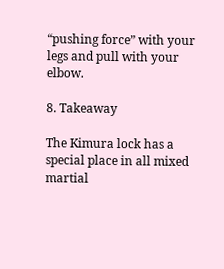“pushing force” with your legs and pull with your elbow.

8. Takeaway

The Kimura lock has a special place in all mixed martial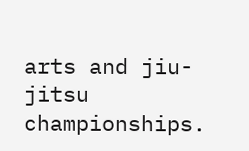arts and jiu-jitsu championships.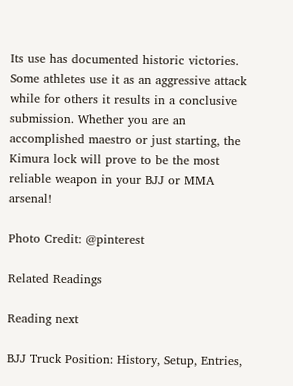Its use has documented historic victories. Some athletes use it as an aggressive attack while for others it results in a conclusive submission. Whether you are an accomplished maestro or just starting, the Kimura lock will prove to be the most reliable weapon in your BJJ or MMA arsenal!

Photo Credit: @pinterest

Related Readings

Reading next

BJJ Truck Position: History, Setup, Entries,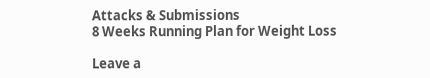Attacks & Submissions
8 Weeks Running Plan for Weight Loss

Leave a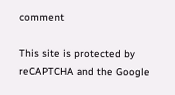comment

This site is protected by reCAPTCHA and the Google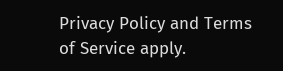Privacy Policy and Terms of Service apply.